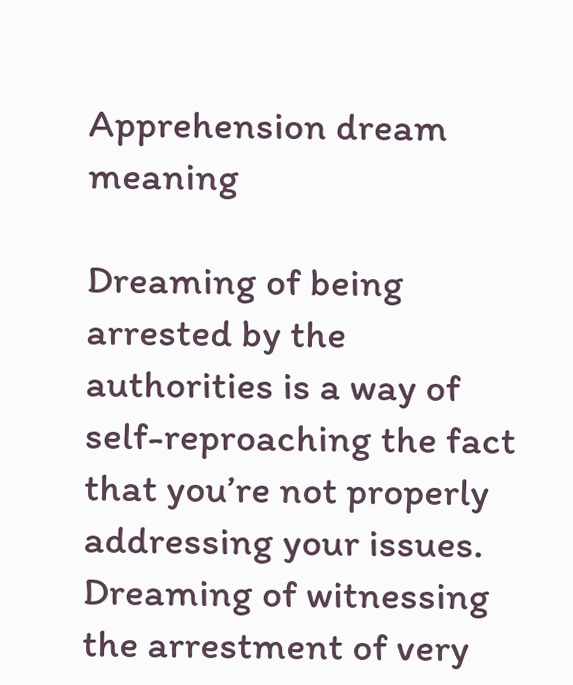Apprehension dream meaning

Dreaming of being arrested by the authorities is a way of self-reproaching the fact that you’re not properly addressing your issues. Dreaming of witnessing the arrestment of very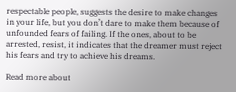respectable people, suggests the desire to make changes in your life, but you don’t dare to make them because of unfounded fears of failing. If the ones, about to be arrested, resist, it indicates that the dreamer must reject his fears and try to achieve his dreams.

Read more about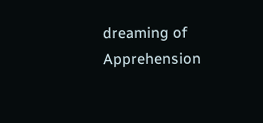dreaming of Apprehension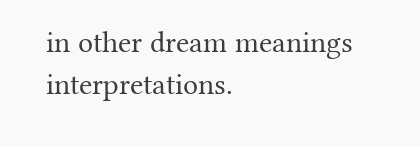in other dream meanings interpretations.